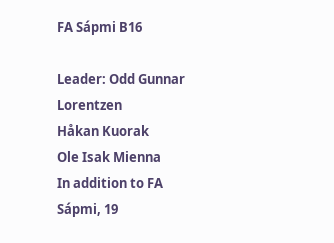FA Sápmi B16

Leader: Odd Gunnar Lorentzen
Håkan Kuorak
Ole Isak Mienna
In addition to FA Sápmi, 19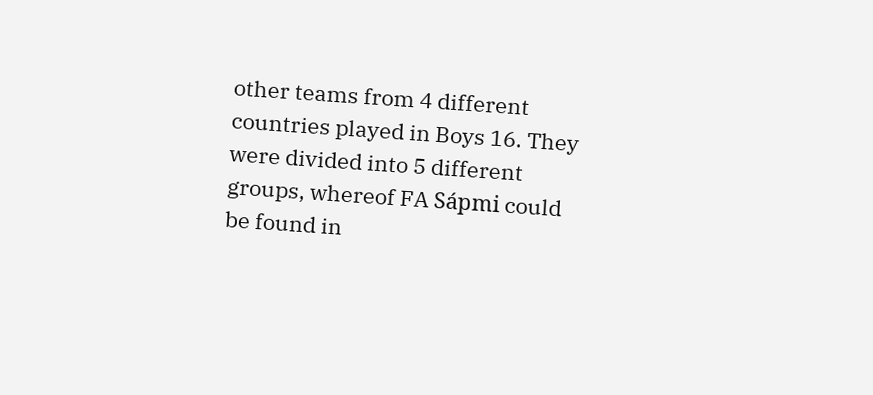other teams from 4 different countries played in Boys 16. They were divided into 5 different groups, whereof FA Sápmi could be found in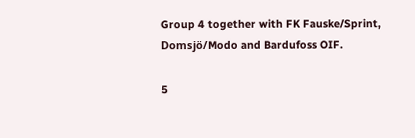Group 4 together with FK Fauske/Sprint, Domsjö/Modo and Bardufoss OIF.

5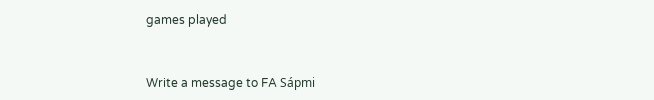games played


Write a message to FA Sápmi